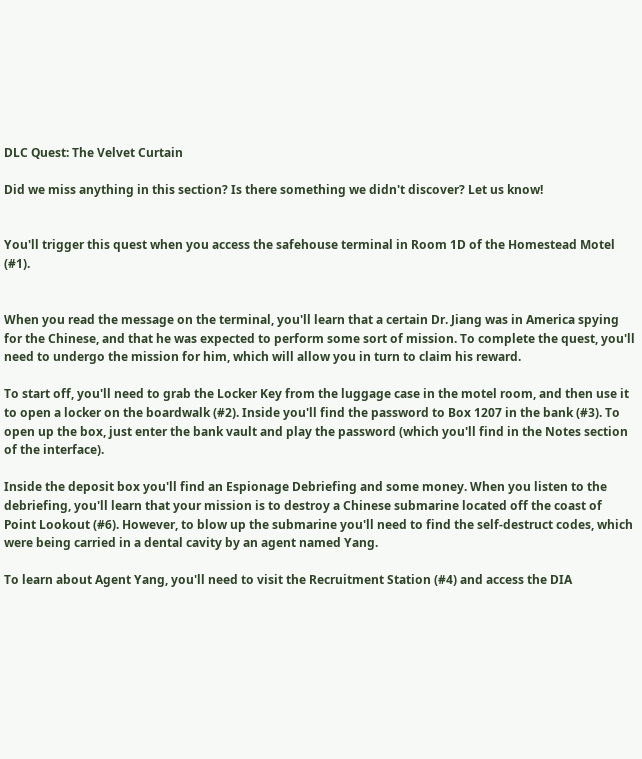DLC Quest: The Velvet Curtain

Did we miss anything in this section? Is there something we didn't discover? Let us know!


You'll trigger this quest when you access the safehouse terminal in Room 1D of the Homestead Motel (#1).


When you read the message on the terminal, you'll learn that a certain Dr. Jiang was in America spying for the Chinese, and that he was expected to perform some sort of mission. To complete the quest, you'll need to undergo the mission for him, which will allow you in turn to claim his reward.

To start off, you'll need to grab the Locker Key from the luggage case in the motel room, and then use it to open a locker on the boardwalk (#2). Inside you'll find the password to Box 1207 in the bank (#3). To open up the box, just enter the bank vault and play the password (which you'll find in the Notes section of the interface).

Inside the deposit box you'll find an Espionage Debriefing and some money. When you listen to the debriefing, you'll learn that your mission is to destroy a Chinese submarine located off the coast of Point Lookout (#6). However, to blow up the submarine you'll need to find the self-destruct codes, which were being carried in a dental cavity by an agent named Yang.

To learn about Agent Yang, you'll need to visit the Recruitment Station (#4) and access the DIA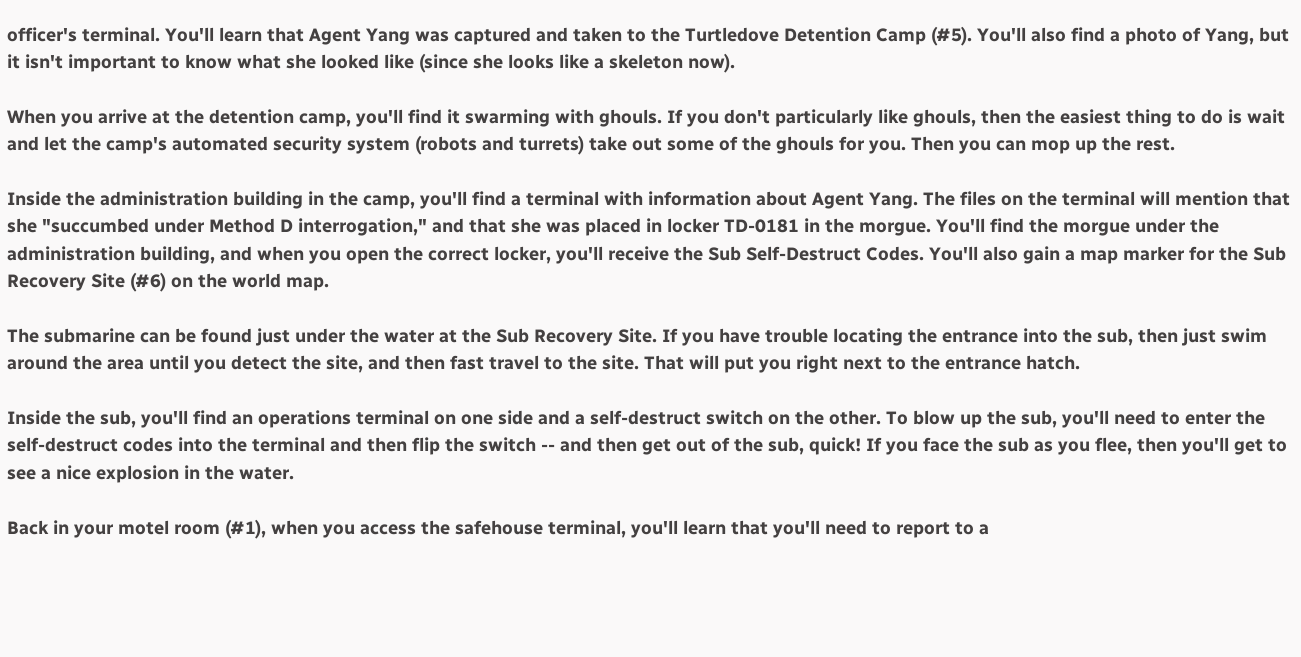officer's terminal. You'll learn that Agent Yang was captured and taken to the Turtledove Detention Camp (#5). You'll also find a photo of Yang, but it isn't important to know what she looked like (since she looks like a skeleton now).

When you arrive at the detention camp, you'll find it swarming with ghouls. If you don't particularly like ghouls, then the easiest thing to do is wait and let the camp's automated security system (robots and turrets) take out some of the ghouls for you. Then you can mop up the rest.

Inside the administration building in the camp, you'll find a terminal with information about Agent Yang. The files on the terminal will mention that she "succumbed under Method D interrogation," and that she was placed in locker TD-0181 in the morgue. You'll find the morgue under the administration building, and when you open the correct locker, you'll receive the Sub Self-Destruct Codes. You'll also gain a map marker for the Sub Recovery Site (#6) on the world map.

The submarine can be found just under the water at the Sub Recovery Site. If you have trouble locating the entrance into the sub, then just swim around the area until you detect the site, and then fast travel to the site. That will put you right next to the entrance hatch.

Inside the sub, you'll find an operations terminal on one side and a self-destruct switch on the other. To blow up the sub, you'll need to enter the self-destruct codes into the terminal and then flip the switch -- and then get out of the sub, quick! If you face the sub as you flee, then you'll get to see a nice explosion in the water.

Back in your motel room (#1), when you access the safehouse terminal, you'll learn that you'll need to report to a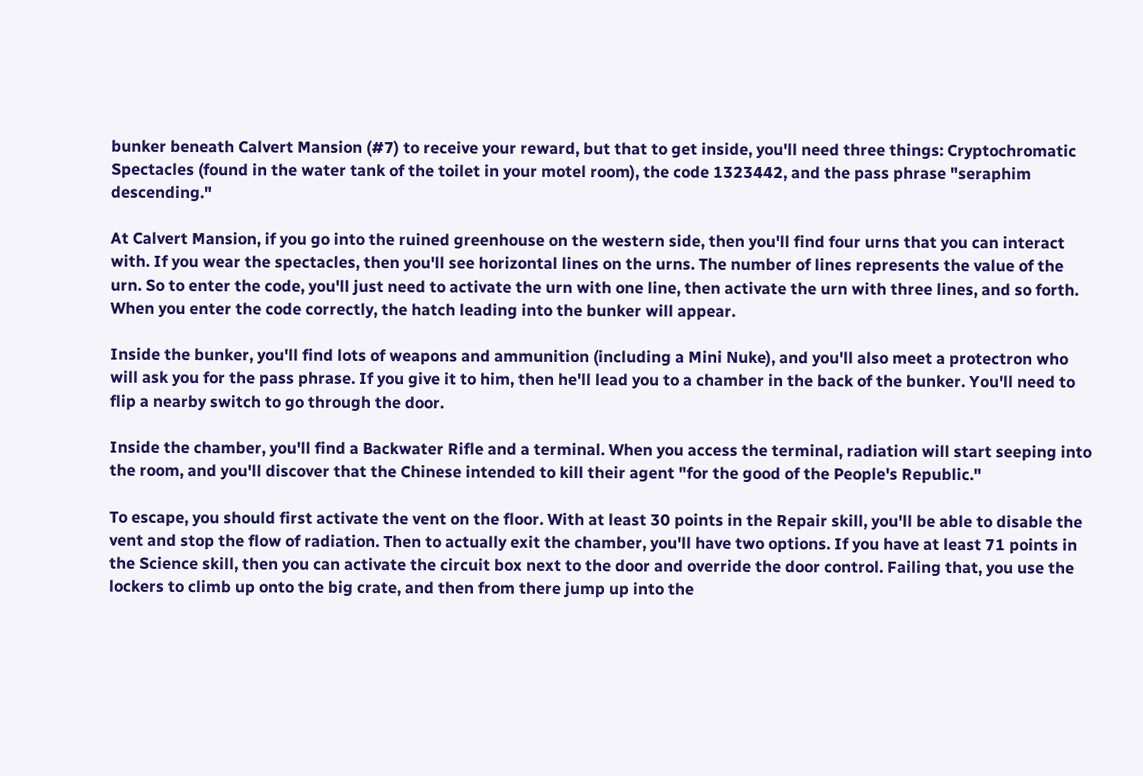bunker beneath Calvert Mansion (#7) to receive your reward, but that to get inside, you'll need three things: Cryptochromatic Spectacles (found in the water tank of the toilet in your motel room), the code 1323442, and the pass phrase "seraphim descending."

At Calvert Mansion, if you go into the ruined greenhouse on the western side, then you'll find four urns that you can interact with. If you wear the spectacles, then you'll see horizontal lines on the urns. The number of lines represents the value of the urn. So to enter the code, you'll just need to activate the urn with one line, then activate the urn with three lines, and so forth. When you enter the code correctly, the hatch leading into the bunker will appear.

Inside the bunker, you'll find lots of weapons and ammunition (including a Mini Nuke), and you'll also meet a protectron who will ask you for the pass phrase. If you give it to him, then he'll lead you to a chamber in the back of the bunker. You'll need to flip a nearby switch to go through the door.

Inside the chamber, you'll find a Backwater Rifle and a terminal. When you access the terminal, radiation will start seeping into the room, and you'll discover that the Chinese intended to kill their agent "for the good of the People's Republic."

To escape, you should first activate the vent on the floor. With at least 30 points in the Repair skill, you'll be able to disable the vent and stop the flow of radiation. Then to actually exit the chamber, you'll have two options. If you have at least 71 points in the Science skill, then you can activate the circuit box next to the door and override the door control. Failing that, you use the lockers to climb up onto the big crate, and then from there jump up into the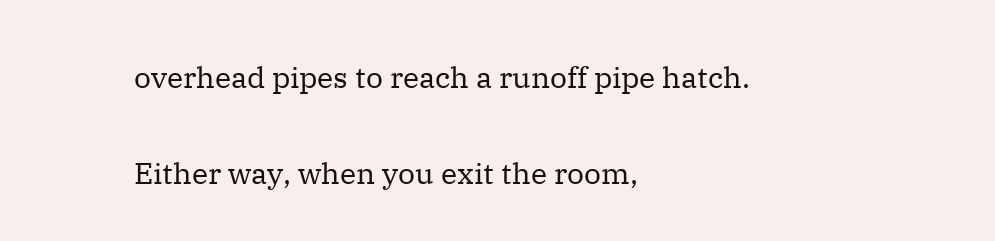overhead pipes to reach a runoff pipe hatch.

Either way, when you exit the room,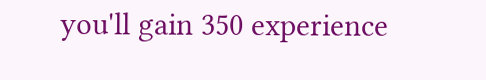you'll gain 350 experience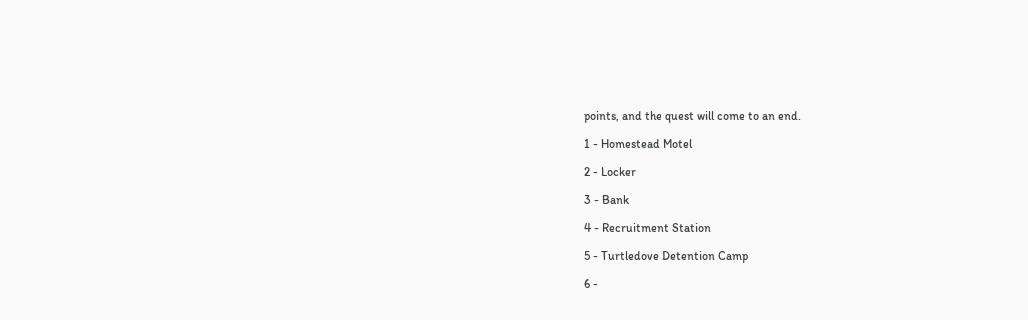points, and the quest will come to an end.

1 - Homestead Motel

2 - Locker

3 - Bank

4 - Recruitment Station

5 - Turtledove Detention Camp

6 -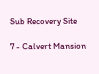Sub Recovery Site

7 - Calvert Mansion